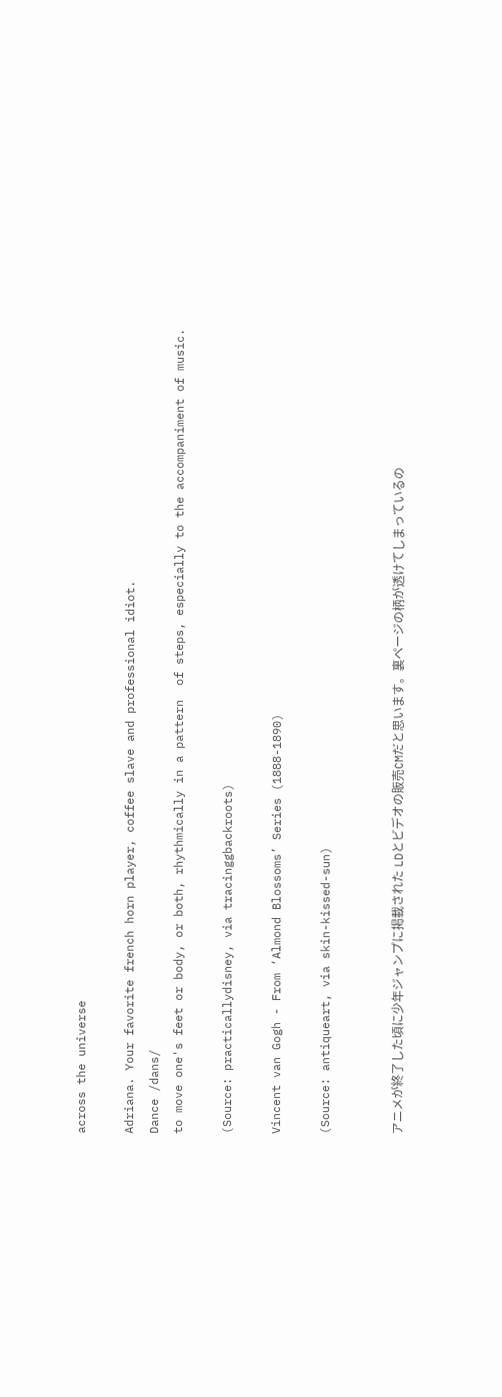across the universe

Adriana. Your favorite french horn player, coffee slave and professional idiot.
Dance /dans/
to move one's feet or body, or both, rhythmically in a pattern  of steps, especially to the accompaniment of music.

(Source: practicallydisney, via tracinggbackroots)

Vincent van Gogh - From ‘Almond Blossoms’ Series (1888-1890)

(Source: antiqueart, via skin-kissed-sun)


アニメが終了した頃に少年ジャンプに掲載された LDとビデオの販売CMだと思います。裏ページの柄が透けてしまっているの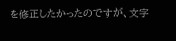を修正したかったのですが、文字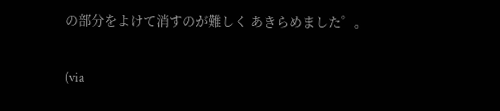の部分をよけて消すのが難しく あきらめました゜。

(via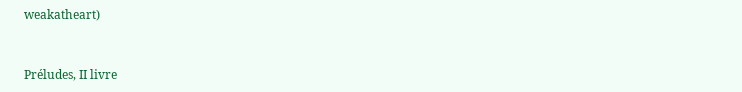weakatheart)


Préludes, II livre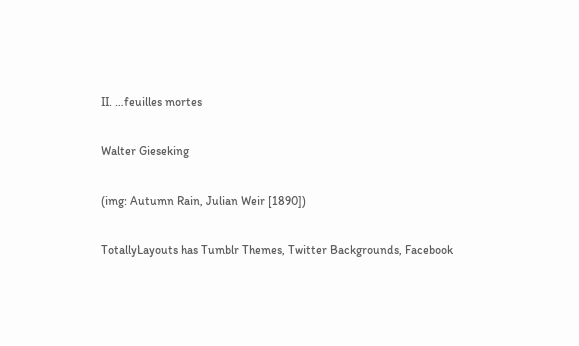II. …feuilles mortes

Walter Gieseking

(img: Autumn Rain, Julian Weir [1890])

TotallyLayouts has Tumblr Themes, Twitter Backgrounds, Facebook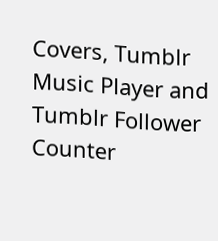Covers, Tumblr Music Player and Tumblr Follower Counter